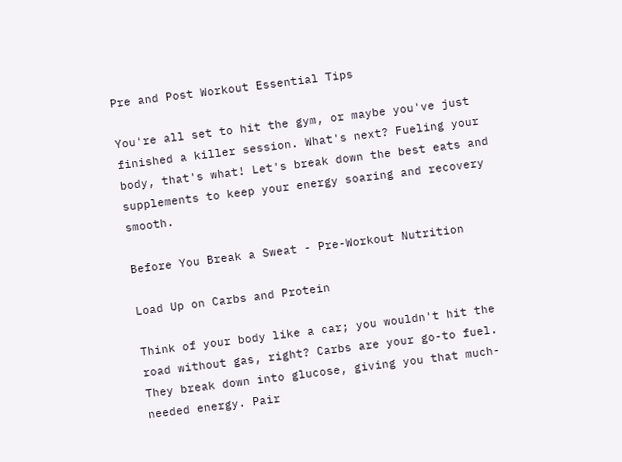Pre and Post Workout Essential Tips

You're all set to hit the gym, or maybe you've just finished a killer session. What's next? Fueling your body, that's what! Let's break down the best eats and supplements to keep your energy soaring and recovery smooth.

Before You Break a Sweat - Pre-Workout Nutrition

Load Up on Carbs and Protein

Think of your body like a car; you wouldn't hit the road without gas, right? Carbs are your go-to fuel. They break down into glucose, giving you that much-needed energy. Pair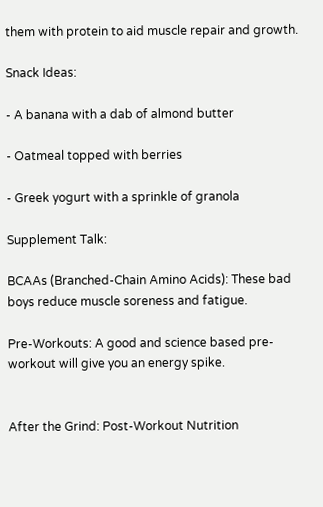them with protein to aid muscle repair and growth.

Snack Ideas:

- A banana with a dab of almond butter

- Oatmeal topped with berries

- Greek yogurt with a sprinkle of granola

Supplement Talk:

BCAAs (Branched-Chain Amino Acids): These bad boys reduce muscle soreness and fatigue.

Pre-Workouts: A good and science based pre-workout will give you an energy spike.


After the Grind: Post-Workout Nutrition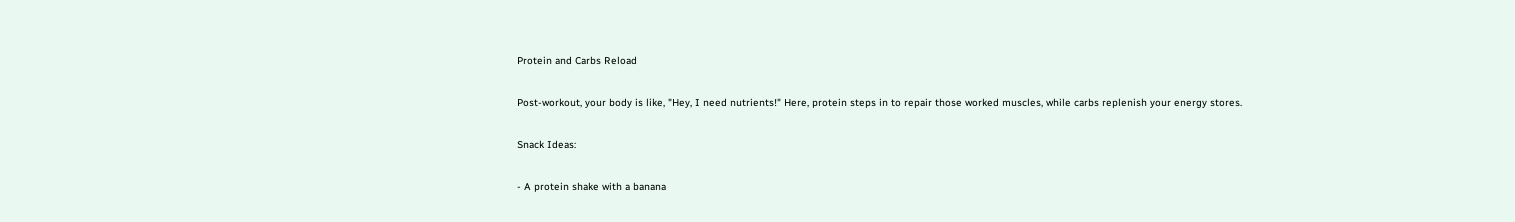Protein and Carbs Reload

Post-workout, your body is like, "Hey, I need nutrients!" Here, protein steps in to repair those worked muscles, while carbs replenish your energy stores.

Snack Ideas:

- A protein shake with a banana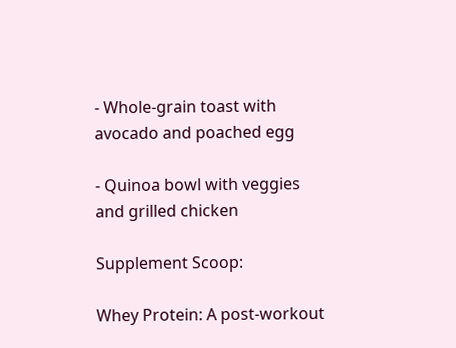- Whole-grain toast with avocado and poached egg

- Quinoa bowl with veggies and grilled chicken

Supplement Scoop:

Whey Protein: A post-workout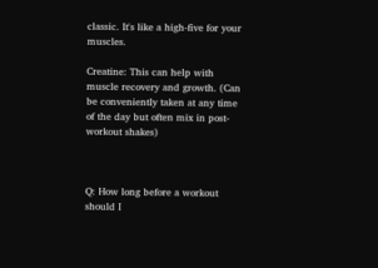classic. It's like a high-five for your muscles.

Creatine: This can help with muscle recovery and growth. (Can be conveniently taken at any time of the day but often mix in post-workout shakes)



Q: How long before a workout should I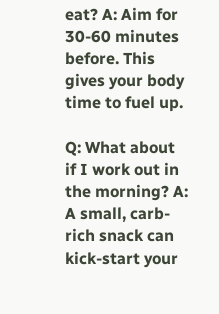eat? A: Aim for 30-60 minutes before. This gives your body time to fuel up.

Q: What about if I work out in the morning? A: A small, carb-rich snack can kick-start your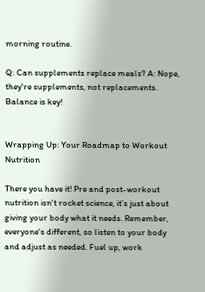morning routine.

Q: Can supplements replace meals? A: Nope, they're supplements, not replacements. Balance is key!


Wrapping Up: Your Roadmap to Workout Nutrition

There you have it! Pre and post-workout nutrition isn't rocket science, it's just about giving your body what it needs. Remember, everyone's different, so listen to your body and adjust as needed. Fuel up, work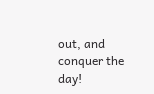out, and conquer the day!